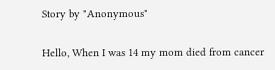Story by "Anonymous"


Hello, When I was 14 my mom died from cancer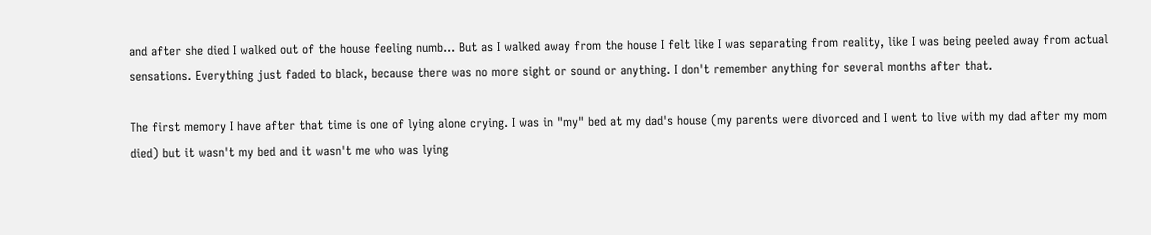and after she died I walked out of the house feeling numb... But as I walked away from the house I felt like I was separating from reality, like I was being peeled away from actual sensations. Everything just faded to black, because there was no more sight or sound or anything. I don't remember anything for several months after that.

The first memory I have after that time is one of lying alone crying. I was in "my" bed at my dad's house (my parents were divorced and I went to live with my dad after my mom died) but it wasn't my bed and it wasn't me who was lying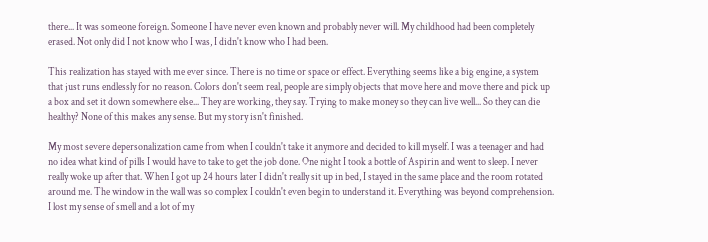there... It was someone foreign. Someone I have never even known and probably never will. My childhood had been completely erased. Not only did I not know who I was, I didn't know who I had been.

This realization has stayed with me ever since. There is no time or space or effect. Everything seems like a big engine, a system that just runs endlessly for no reason. Colors don't seem real, people are simply objects that move here and move there and pick up a box and set it down somewhere else... They are working, they say. Trying to make money so they can live well... So they can die healthy? None of this makes any sense. But my story isn't finished.

My most severe depersonalization came from when I couldn't take it anymore and decided to kill myself. I was a teenager and had no idea what kind of pills I would have to take to get the job done. One night I took a bottle of Aspirin and went to sleep. I never really woke up after that. When I got up 24 hours later I didn't really sit up in bed, I stayed in the same place and the room rotated around me. The window in the wall was so complex I couldn't even begin to understand it. Everything was beyond comprehension. I lost my sense of smell and a lot of my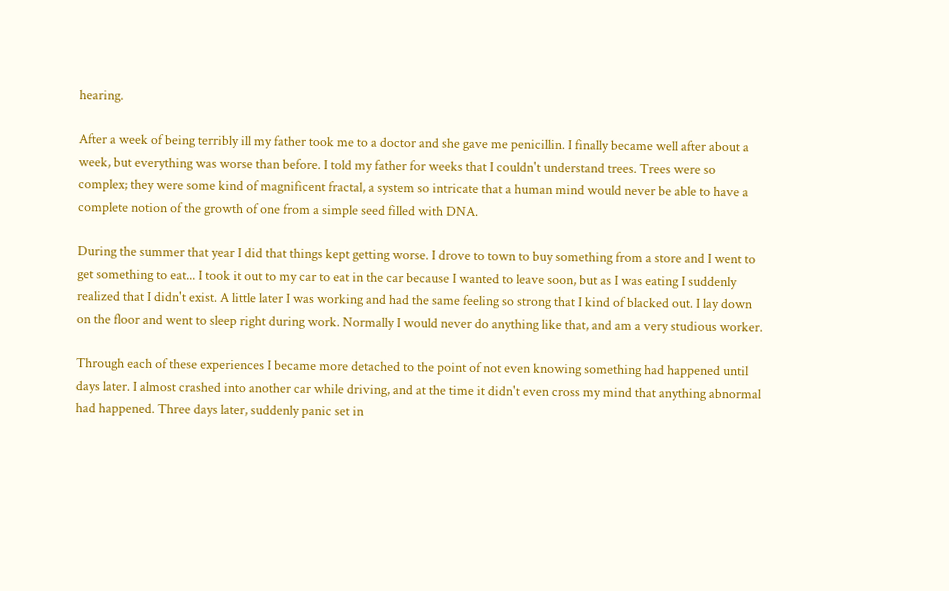hearing.

After a week of being terribly ill my father took me to a doctor and she gave me penicillin. I finally became well after about a week, but everything was worse than before. I told my father for weeks that I couldn't understand trees. Trees were so complex; they were some kind of magnificent fractal, a system so intricate that a human mind would never be able to have a complete notion of the growth of one from a simple seed filled with DNA.

During the summer that year I did that things kept getting worse. I drove to town to buy something from a store and I went to get something to eat... I took it out to my car to eat in the car because I wanted to leave soon, but as I was eating I suddenly realized that I didn't exist. A little later I was working and had the same feeling so strong that I kind of blacked out. I lay down on the floor and went to sleep right during work. Normally I would never do anything like that, and am a very studious worker.

Through each of these experiences I became more detached to the point of not even knowing something had happened until days later. I almost crashed into another car while driving, and at the time it didn't even cross my mind that anything abnormal had happened. Three days later, suddenly panic set in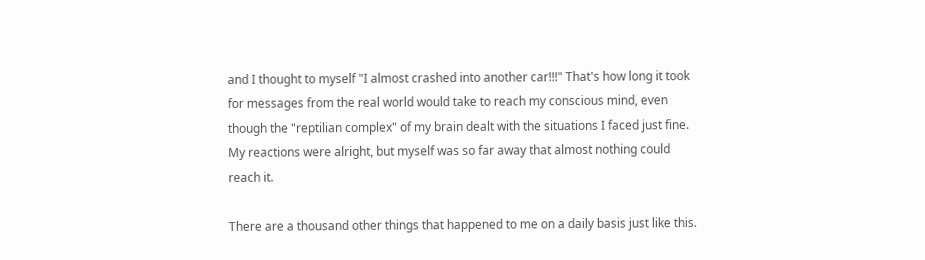and I thought to myself "I almost crashed into another car!!!" That's how long it took for messages from the real world would take to reach my conscious mind, even though the "reptilian complex" of my brain dealt with the situations I faced just fine. My reactions were alright, but myself was so far away that almost nothing could reach it.

There are a thousand other things that happened to me on a daily basis just like this.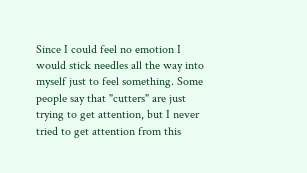Since I could feel no emotion I would stick needles all the way into myself just to feel something. Some people say that "cutters" are just trying to get attention, but I never tried to get attention from this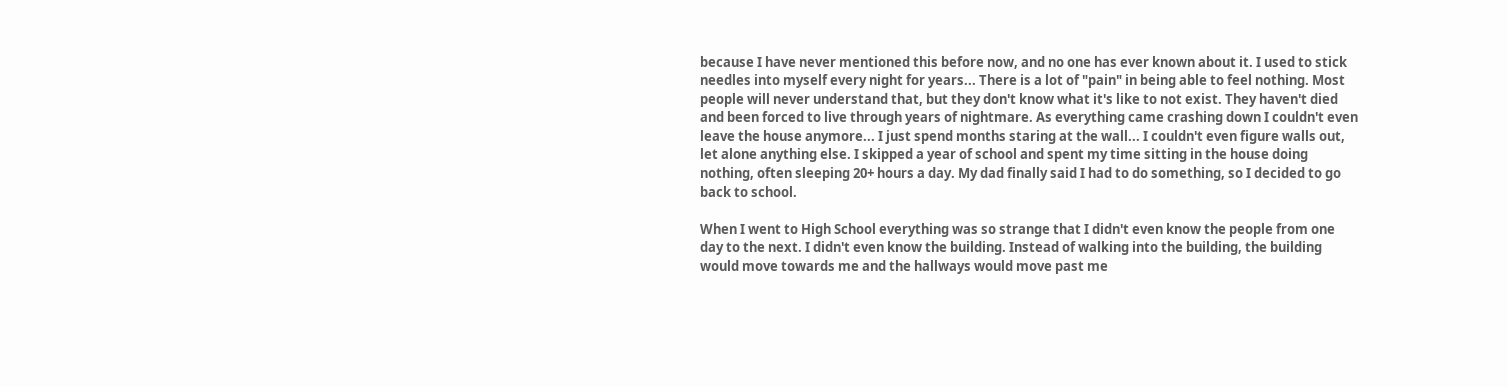because I have never mentioned this before now, and no one has ever known about it. I used to stick needles into myself every night for years... There is a lot of "pain" in being able to feel nothing. Most people will never understand that, but they don't know what it's like to not exist. They haven't died and been forced to live through years of nightmare. As everything came crashing down I couldn't even leave the house anymore... I just spend months staring at the wall... I couldn't even figure walls out, let alone anything else. I skipped a year of school and spent my time sitting in the house doing nothing, often sleeping 20+ hours a day. My dad finally said I had to do something, so I decided to go back to school.

When I went to High School everything was so strange that I didn't even know the people from one day to the next. I didn't even know the building. Instead of walking into the building, the building would move towards me and the hallways would move past me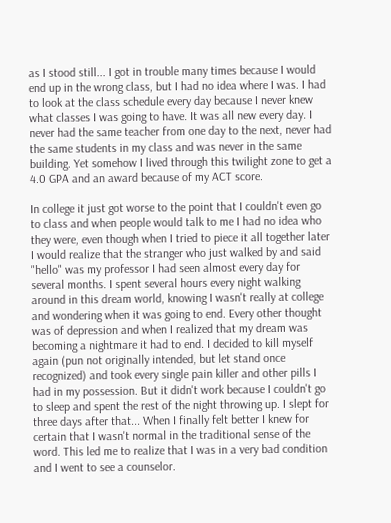as I stood still... I got in trouble many times because I would end up in the wrong class, but I had no idea where I was. I had to look at the class schedule every day because I never knew what classes I was going to have. It was all new every day. I never had the same teacher from one day to the next, never had the same students in my class and was never in the same building. Yet somehow I lived through this twilight zone to get a 4.0 GPA and an award because of my ACT score.

In college it just got worse to the point that I couldn't even go to class and when people would talk to me I had no idea who they were, even though when I tried to piece it all together later I would realize that the stranger who just walked by and said "hello" was my professor I had seen almost every day for several months. I spent several hours every night walking around in this dream world, knowing I wasn't really at college and wondering when it was going to end. Every other thought was of depression and when I realized that my dream was becoming a nightmare it had to end. I decided to kill myself again (pun not originally intended, but let stand once recognized) and took every single pain killer and other pills I had in my possession. But it didn't work because I couldn't go to sleep and spent the rest of the night throwing up. I slept for three days after that... When I finally felt better I knew for certain that I wasn't normal in the traditional sense of the word. This led me to realize that I was in a very bad condition and I went to see a counselor.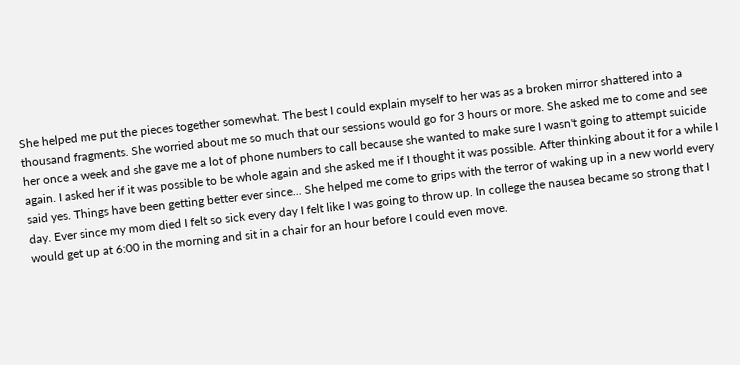She helped me put the pieces together somewhat. The best I could explain myself to her was as a broken mirror shattered into a thousand fragments. She worried about me so much that our sessions would go for 3 hours or more. She asked me to come and see her once a week and she gave me a lot of phone numbers to call because she wanted to make sure I wasn't going to attempt suicide again. I asked her if it was possible to be whole again and she asked me if I thought it was possible. After thinking about it for a while I said yes. Things have been getting better ever since... She helped me come to grips with the terror of waking up in a new world every day. Ever since my mom died I felt so sick every day I felt like I was going to throw up. In college the nausea became so strong that I would get up at 6:00 in the morning and sit in a chair for an hour before I could even move.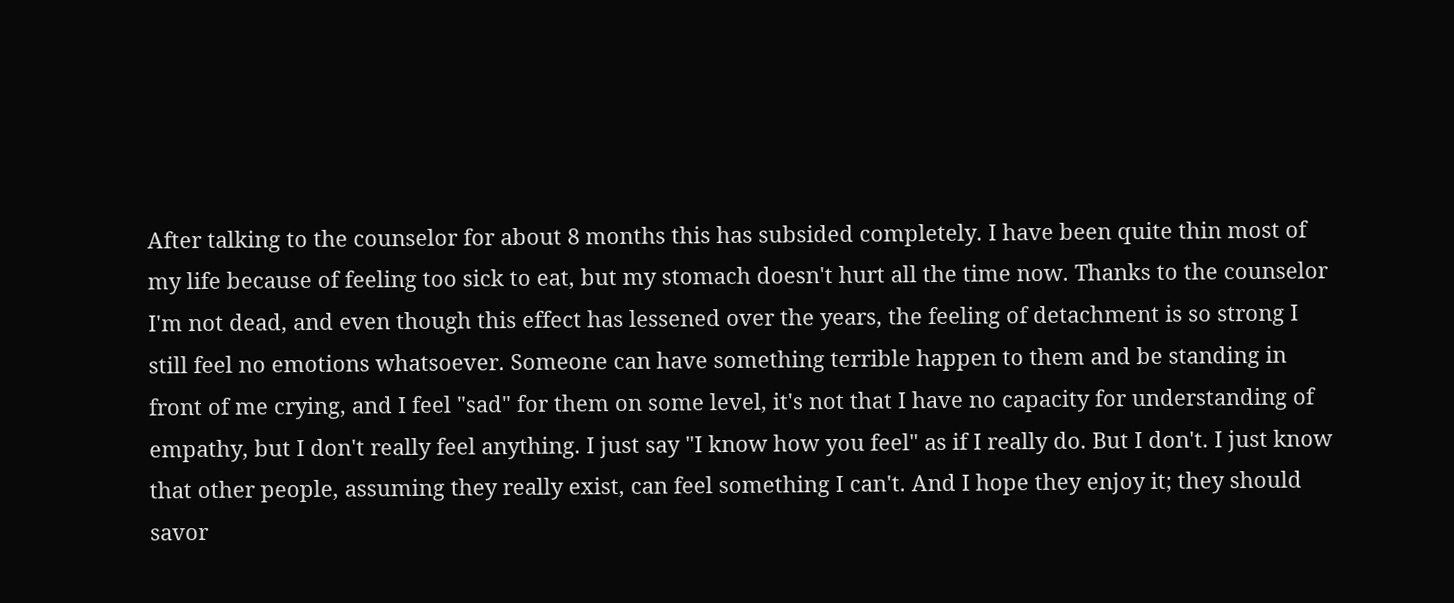After talking to the counselor for about 8 months this has subsided completely. I have been quite thin most of my life because of feeling too sick to eat, but my stomach doesn't hurt all the time now. Thanks to the counselor I'm not dead, and even though this effect has lessened over the years, the feeling of detachment is so strong I still feel no emotions whatsoever. Someone can have something terrible happen to them and be standing in front of me crying, and I feel "sad" for them on some level, it's not that I have no capacity for understanding of empathy, but I don't really feel anything. I just say "I know how you feel" as if I really do. But I don't. I just know that other people, assuming they really exist, can feel something I can't. And I hope they enjoy it; they should savor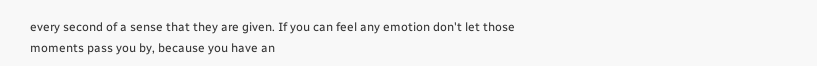every second of a sense that they are given. If you can feel any emotion don't let those moments pass you by, because you have an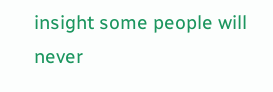insight some people will never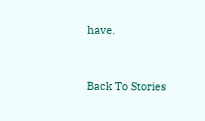have.


Back To Stories